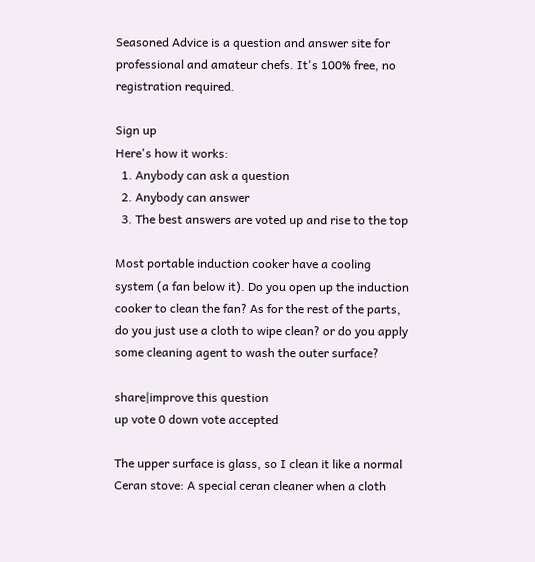Seasoned Advice is a question and answer site for professional and amateur chefs. It's 100% free, no registration required.

Sign up
Here's how it works:
  1. Anybody can ask a question
  2. Anybody can answer
  3. The best answers are voted up and rise to the top

Most portable induction cooker have a cooling system (a fan below it). Do you open up the induction cooker to clean the fan? As for the rest of the parts, do you just use a cloth to wipe clean? or do you apply some cleaning agent to wash the outer surface?

share|improve this question
up vote 0 down vote accepted

The upper surface is glass, so I clean it like a normal Ceran stove: A special ceran cleaner when a cloth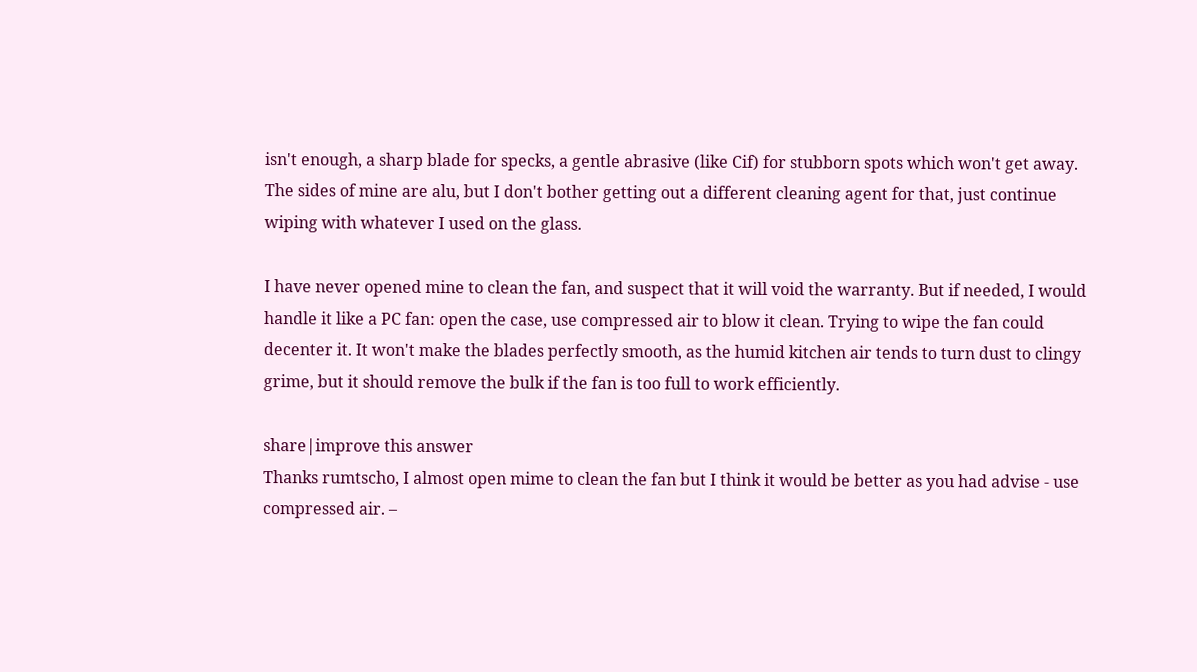isn't enough, a sharp blade for specks, a gentle abrasive (like Cif) for stubborn spots which won't get away. The sides of mine are alu, but I don't bother getting out a different cleaning agent for that, just continue wiping with whatever I used on the glass.

I have never opened mine to clean the fan, and suspect that it will void the warranty. But if needed, I would handle it like a PC fan: open the case, use compressed air to blow it clean. Trying to wipe the fan could decenter it. It won't make the blades perfectly smooth, as the humid kitchen air tends to turn dust to clingy grime, but it should remove the bulk if the fan is too full to work efficiently.

share|improve this answer
Thanks rumtscho, I almost open mime to clean the fan but I think it would be better as you had advise - use compressed air. –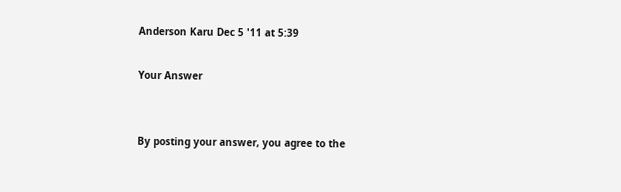Anderson Karu Dec 5 '11 at 5:39

Your Answer


By posting your answer, you agree to the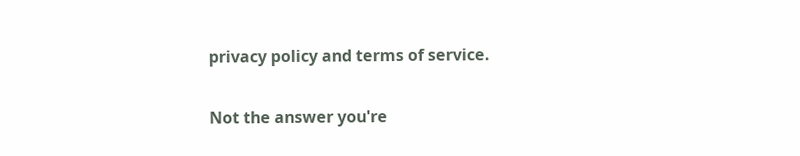privacy policy and terms of service.

Not the answer you're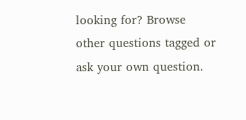looking for? Browse other questions tagged or ask your own question.